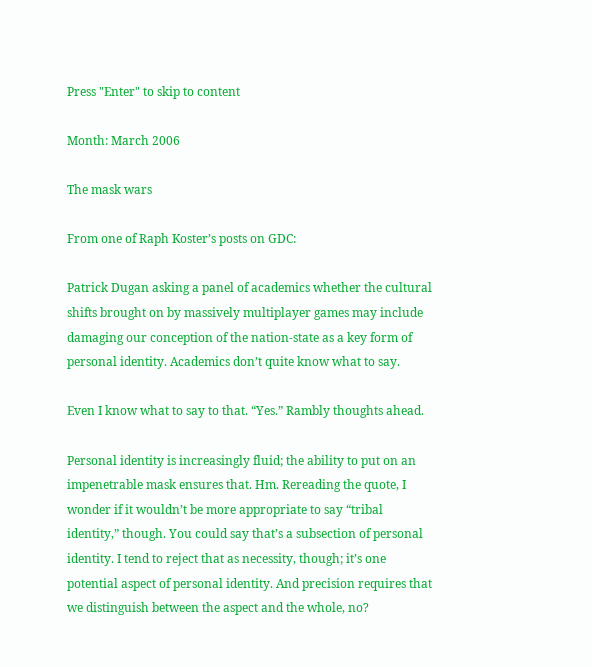Press "Enter" to skip to content

Month: March 2006

The mask wars

From one of Raph Koster’s posts on GDC:

Patrick Dugan asking a panel of academics whether the cultural shifts brought on by massively multiplayer games may include damaging our conception of the nation-state as a key form of personal identity. Academics don’t quite know what to say.

Even I know what to say to that. “Yes.” Rambly thoughts ahead.

Personal identity is increasingly fluid; the ability to put on an impenetrable mask ensures that. Hm. Rereading the quote, I wonder if it wouldn’t be more appropriate to say “tribal identity,” though. You could say that’s a subsection of personal identity. I tend to reject that as necessity, though; it’s one potential aspect of personal identity. And precision requires that we distinguish between the aspect and the whole, no?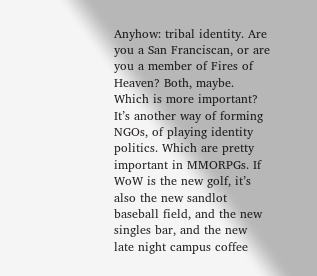Anyhow: tribal identity. Are you a San Franciscan, or are you a member of Fires of Heaven? Both, maybe. Which is more important? It’s another way of forming NGOs, of playing identity politics. Which are pretty important in MMORPGs. If WoW is the new golf, it’s also the new sandlot baseball field, and the new singles bar, and the new late night campus coffee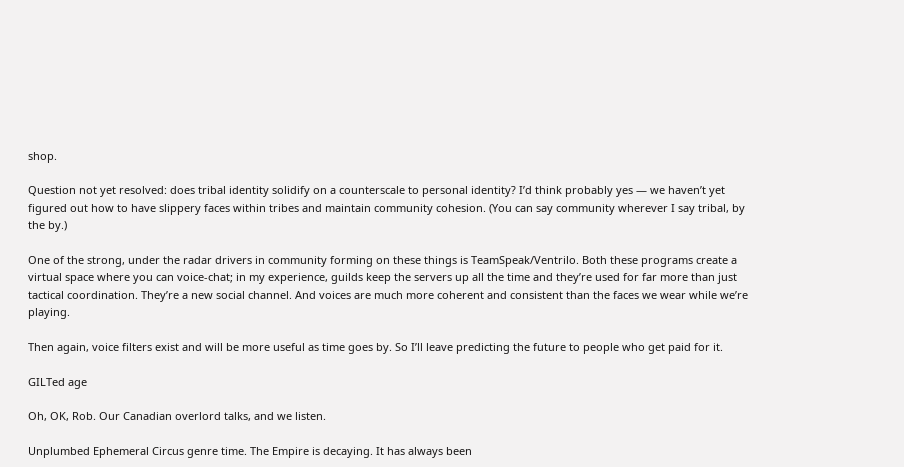shop.

Question not yet resolved: does tribal identity solidify on a counterscale to personal identity? I’d think probably yes — we haven’t yet figured out how to have slippery faces within tribes and maintain community cohesion. (You can say community wherever I say tribal, by the by.)

One of the strong, under the radar drivers in community forming on these things is TeamSpeak/Ventrilo. Both these programs create a virtual space where you can voice-chat; in my experience, guilds keep the servers up all the time and they’re used for far more than just tactical coordination. They’re a new social channel. And voices are much more coherent and consistent than the faces we wear while we’re playing.

Then again, voice filters exist and will be more useful as time goes by. So I’ll leave predicting the future to people who get paid for it.

GILTed age

Oh, OK, Rob. Our Canadian overlord talks, and we listen.

Unplumbed Ephemeral Circus genre time. The Empire is decaying. It has always been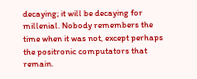decaying; it will be decaying for millenial. Nobody remembers the time when it was not, except perhaps the positronic computators that remain.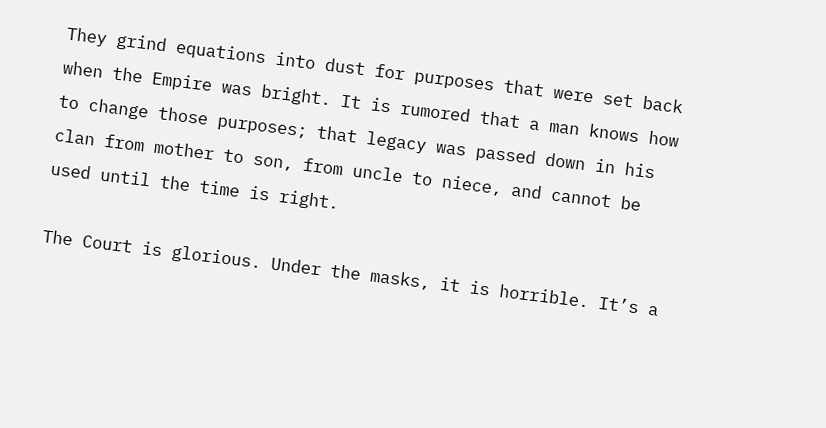They grind equations into dust for purposes that were set back when the Empire was bright. It is rumored that a man knows how to change those purposes; that legacy was passed down in his clan from mother to son, from uncle to niece, and cannot be used until the time is right.

The Court is glorious. Under the masks, it is horrible. It’s a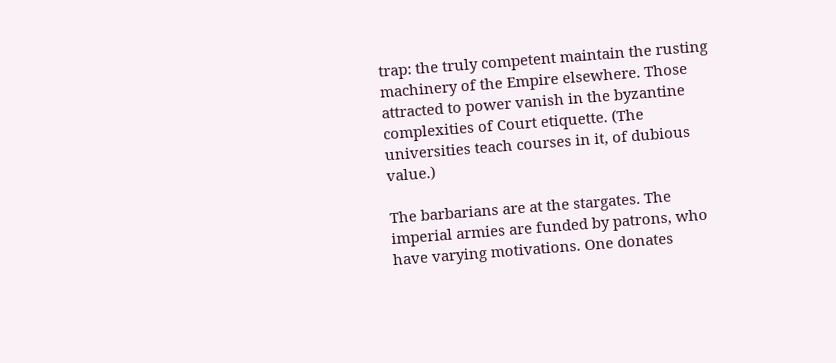trap: the truly competent maintain the rusting machinery of the Empire elsewhere. Those attracted to power vanish in the byzantine complexities of Court etiquette. (The universities teach courses in it, of dubious value.)

The barbarians are at the stargates. The imperial armies are funded by patrons, who have varying motivations. One donates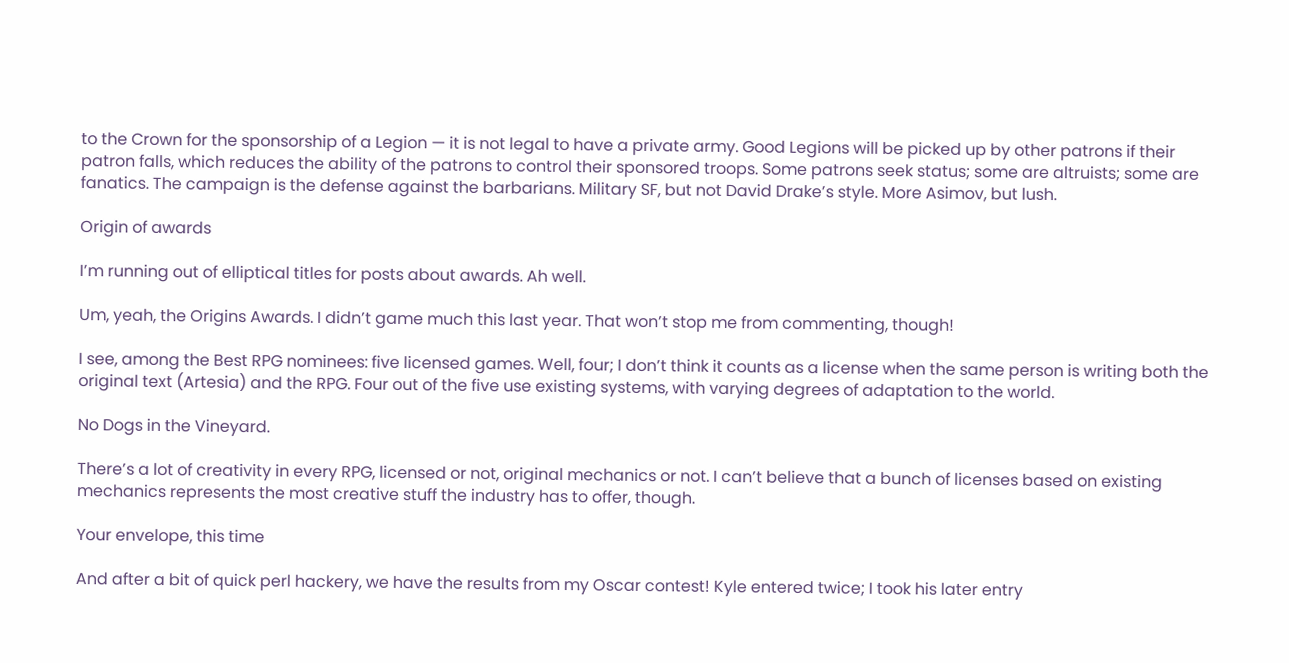to the Crown for the sponsorship of a Legion — it is not legal to have a private army. Good Legions will be picked up by other patrons if their patron falls, which reduces the ability of the patrons to control their sponsored troops. Some patrons seek status; some are altruists; some are fanatics. The campaign is the defense against the barbarians. Military SF, but not David Drake’s style. More Asimov, but lush.

Origin of awards

I’m running out of elliptical titles for posts about awards. Ah well.

Um, yeah, the Origins Awards. I didn’t game much this last year. That won’t stop me from commenting, though!

I see, among the Best RPG nominees: five licensed games. Well, four; I don’t think it counts as a license when the same person is writing both the original text (Artesia) and the RPG. Four out of the five use existing systems, with varying degrees of adaptation to the world.

No Dogs in the Vineyard.

There’s a lot of creativity in every RPG, licensed or not, original mechanics or not. I can’t believe that a bunch of licenses based on existing mechanics represents the most creative stuff the industry has to offer, though.

Your envelope, this time

And after a bit of quick perl hackery, we have the results from my Oscar contest! Kyle entered twice; I took his later entry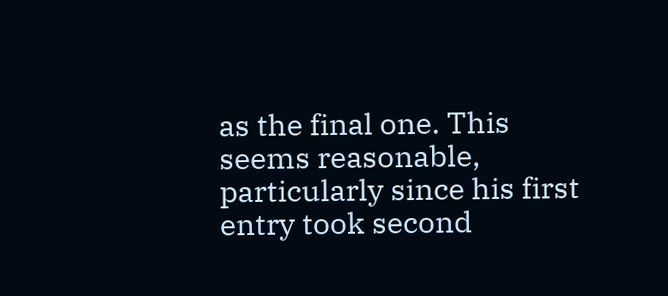as the final one. This seems reasonable, particularly since his first entry took second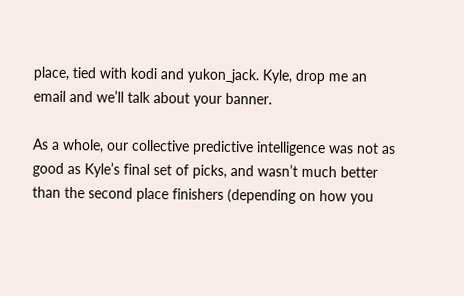place, tied with kodi and yukon_jack. Kyle, drop me an email and we’ll talk about your banner.

As a whole, our collective predictive intelligence was not as good as Kyle’s final set of picks, and wasn’t much better than the second place finishers (depending on how you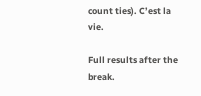count ties). C’est la vie.

Full results after the break.